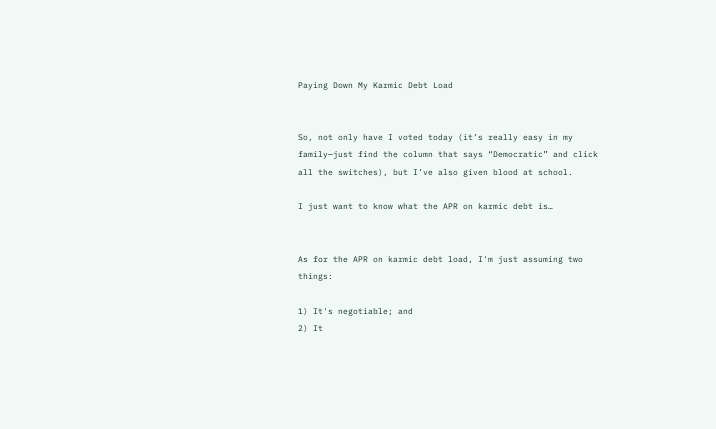Paying Down My Karmic Debt Load


So, not only have I voted today (it’s really easy in my family—just find the column that says “Democratic” and click all the switches), but I’ve also given blood at school.

I just want to know what the APR on karmic debt is…


As for the APR on karmic debt load, I'm just assuming two things:

1) It's negotiable; and
2) It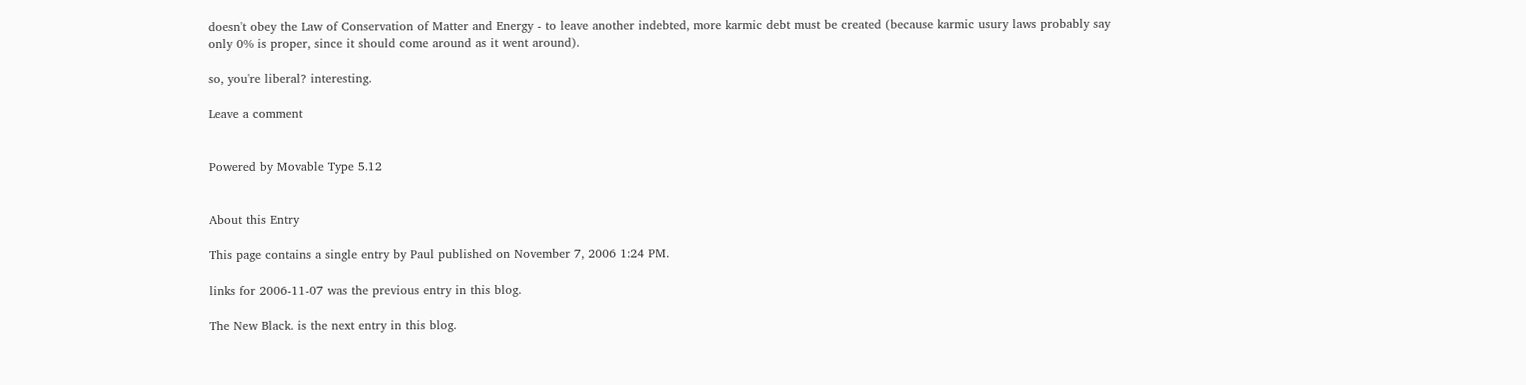doesn't obey the Law of Conservation of Matter and Energy - to leave another indebted, more karmic debt must be created (because karmic usury laws probably say only 0% is proper, since it should come around as it went around).

so, you're liberal? interesting.

Leave a comment


Powered by Movable Type 5.12


About this Entry

This page contains a single entry by Paul published on November 7, 2006 1:24 PM.

links for 2006-11-07 was the previous entry in this blog.

The New Black. is the next entry in this blog.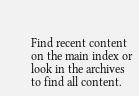Find recent content on the main index or look in the archives to find all content.